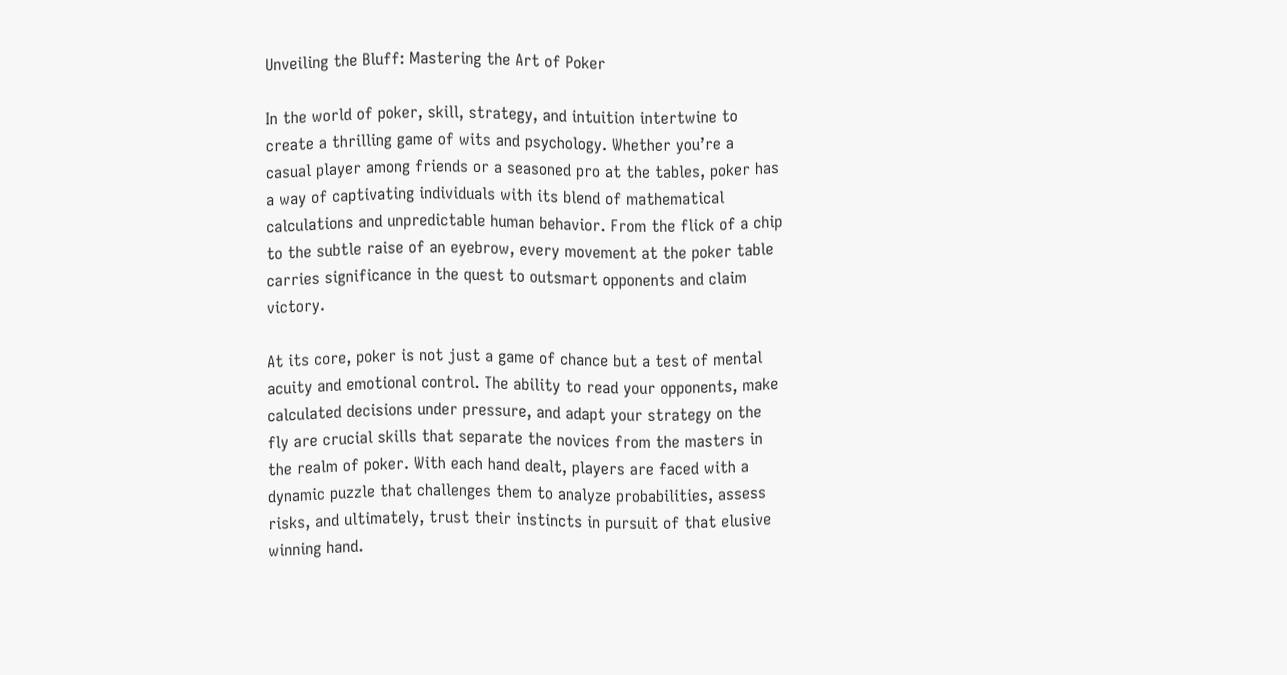Unveiling the Bluff: Mastering the Art of Poker

In the world of poker, skill, strategy, and intuition intertwine to create a thrilling game of wits and psychology. Whether you’re a casual player among friends or a seasoned pro at the tables, poker has a way of captivating individuals with its blend of mathematical calculations and unpredictable human behavior. From the flick of a chip to the subtle raise of an eyebrow, every movement at the poker table carries significance in the quest to outsmart opponents and claim victory.

At its core, poker is not just a game of chance but a test of mental acuity and emotional control. The ability to read your opponents, make calculated decisions under pressure, and adapt your strategy on the fly are crucial skills that separate the novices from the masters in the realm of poker. With each hand dealt, players are faced with a dynamic puzzle that challenges them to analyze probabilities, assess risks, and ultimately, trust their instincts in pursuit of that elusive winning hand.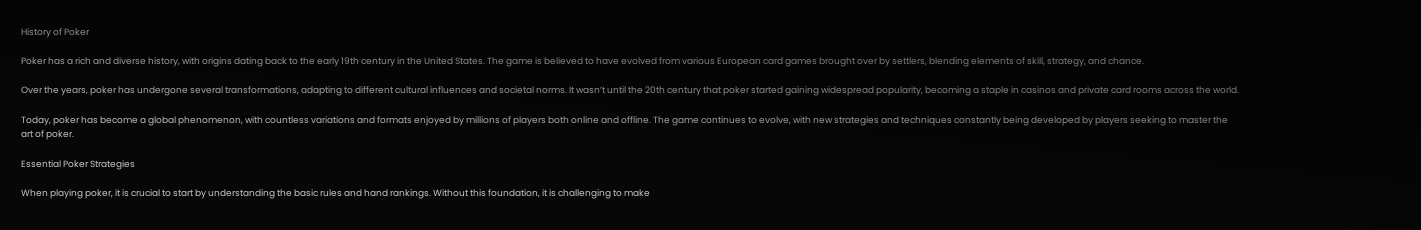History of Poker

Poker has a rich and diverse history, with origins dating back to the early 19th century in the United States. The game is believed to have evolved from various European card games brought over by settlers, blending elements of skill, strategy, and chance.

Over the years, poker has undergone several transformations, adapting to different cultural influences and societal norms. It wasn’t until the 20th century that poker started gaining widespread popularity, becoming a staple in casinos and private card rooms across the world.

Today, poker has become a global phenomenon, with countless variations and formats enjoyed by millions of players both online and offline. The game continues to evolve, with new strategies and techniques constantly being developed by players seeking to master the art of poker.

Essential Poker Strategies

When playing poker, it is crucial to start by understanding the basic rules and hand rankings. Without this foundation, it is challenging to make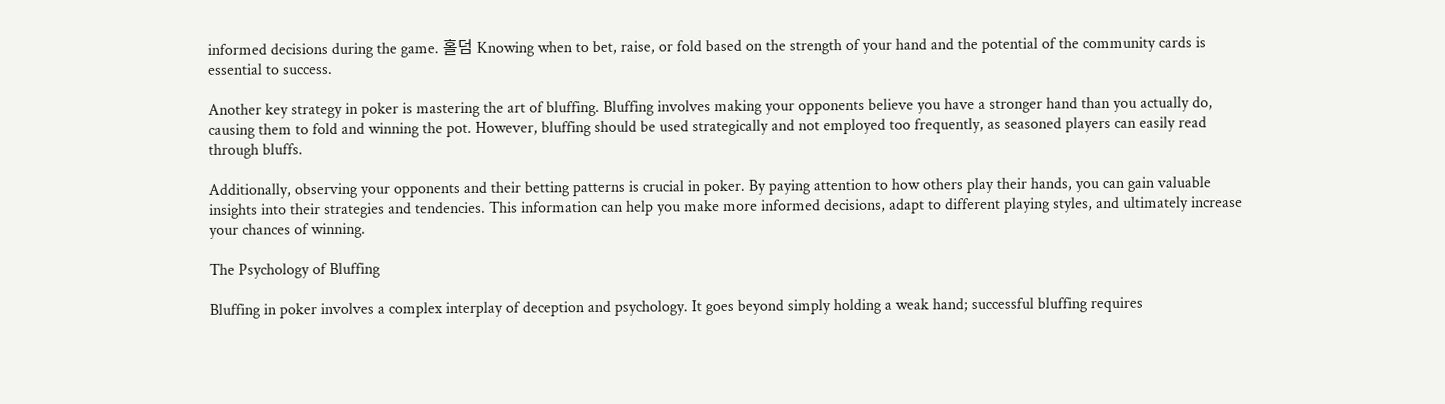informed decisions during the game. 홀덤 Knowing when to bet, raise, or fold based on the strength of your hand and the potential of the community cards is essential to success.

Another key strategy in poker is mastering the art of bluffing. Bluffing involves making your opponents believe you have a stronger hand than you actually do, causing them to fold and winning the pot. However, bluffing should be used strategically and not employed too frequently, as seasoned players can easily read through bluffs.

Additionally, observing your opponents and their betting patterns is crucial in poker. By paying attention to how others play their hands, you can gain valuable insights into their strategies and tendencies. This information can help you make more informed decisions, adapt to different playing styles, and ultimately increase your chances of winning.

The Psychology of Bluffing

Bluffing in poker involves a complex interplay of deception and psychology. It goes beyond simply holding a weak hand; successful bluffing requires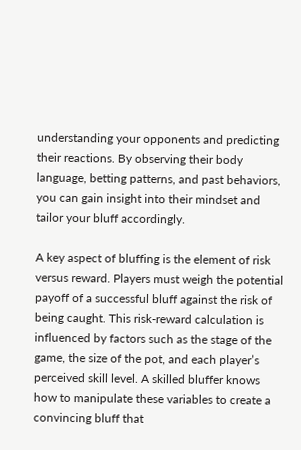understanding your opponents and predicting their reactions. By observing their body language, betting patterns, and past behaviors, you can gain insight into their mindset and tailor your bluff accordingly.

A key aspect of bluffing is the element of risk versus reward. Players must weigh the potential payoff of a successful bluff against the risk of being caught. This risk-reward calculation is influenced by factors such as the stage of the game, the size of the pot, and each player’s perceived skill level. A skilled bluffer knows how to manipulate these variables to create a convincing bluff that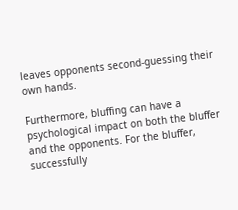leaves opponents second-guessing their own hands.

Furthermore, bluffing can have a psychological impact on both the bluffer and the opponents. For the bluffer, successfully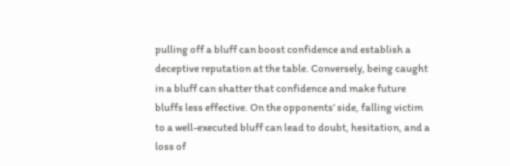pulling off a bluff can boost confidence and establish a deceptive reputation at the table. Conversely, being caught in a bluff can shatter that confidence and make future bluffs less effective. On the opponents’ side, falling victim to a well-executed bluff can lead to doubt, hesitation, and a loss of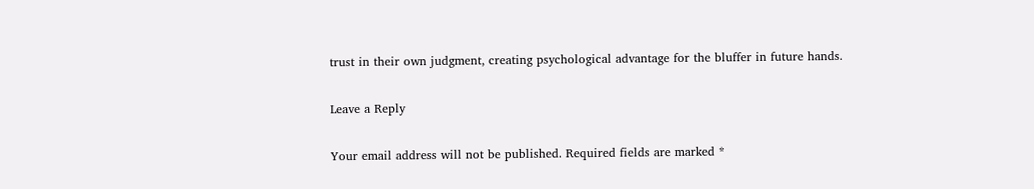trust in their own judgment, creating psychological advantage for the bluffer in future hands.

Leave a Reply

Your email address will not be published. Required fields are marked *